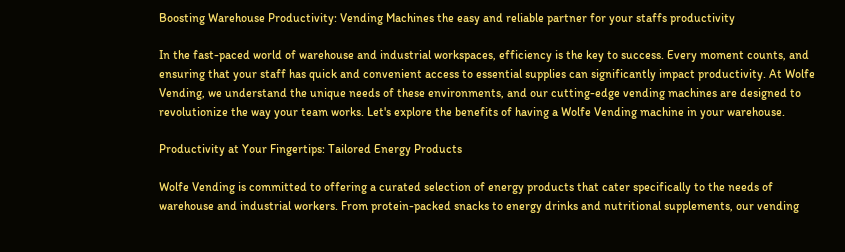Boosting Warehouse Productivity: Vending Machines the easy and reliable partner for your staffs productivity

In the fast-paced world of warehouse and industrial workspaces, efficiency is the key to success. Every moment counts, and ensuring that your staff has quick and convenient access to essential supplies can significantly impact productivity. At Wolfe Vending, we understand the unique needs of these environments, and our cutting-edge vending machines are designed to revolutionize the way your team works. Let's explore the benefits of having a Wolfe Vending machine in your warehouse.

Productivity at Your Fingertips: Tailored Energy Products

Wolfe Vending is committed to offering a curated selection of energy products that cater specifically to the needs of warehouse and industrial workers. From protein-packed snacks to energy drinks and nutritional supplements, our vending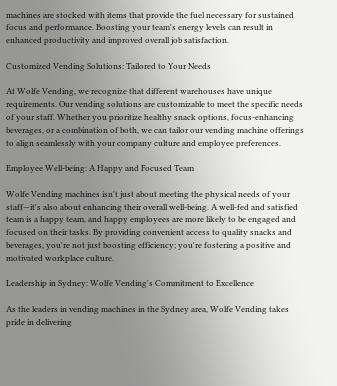machines are stocked with items that provide the fuel necessary for sustained focus and performance. Boosting your team's energy levels can result in enhanced productivity and improved overall job satisfaction.

Customized Vending Solutions: Tailored to Your Needs

At Wolfe Vending, we recognize that different warehouses have unique requirements. Our vending solutions are customizable to meet the specific needs of your staff. Whether you prioritize healthy snack options, focus-enhancing beverages, or a combination of both, we can tailor our vending machine offerings to align seamlessly with your company culture and employee preferences.

Employee Well-being: A Happy and Focused Team

Wolfe Vending machines isn't just about meeting the physical needs of your staff—it's also about enhancing their overall well-being. A well-fed and satisfied team is a happy team, and happy employees are more likely to be engaged and focused on their tasks. By providing convenient access to quality snacks and beverages, you're not just boosting efficiency; you're fostering a positive and motivated workplace culture.

Leadership in Sydney: Wolfe Vending's Commitment to Excellence

As the leaders in vending machines in the Sydney area, Wolfe Vending takes pride in delivering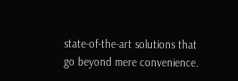state-of-the-art solutions that go beyond mere convenience.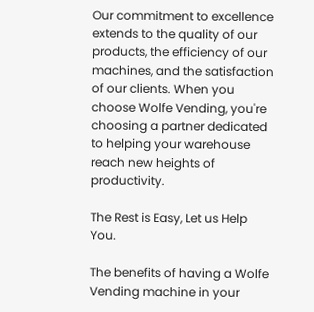Our commitment to excellence extends to the quality of our products, the efficiency of our machines, and the satisfaction of our clients. When you choose Wolfe Vending, you're choosing a partner dedicated to helping your warehouse reach new heights of productivity.

The Rest is Easy, Let us Help You.

The benefits of having a Wolfe Vending machine in your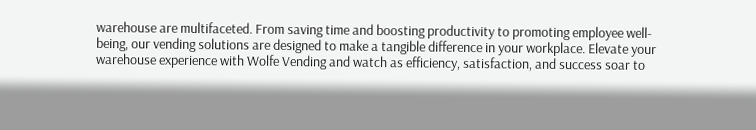warehouse are multifaceted. From saving time and boosting productivity to promoting employee well-being, our vending solutions are designed to make a tangible difference in your workplace. Elevate your warehouse experience with Wolfe Vending and watch as efficiency, satisfaction, and success soar to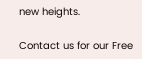new heights.

Contact us for our Free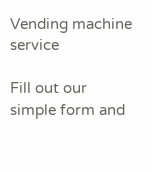Vending machine service

Fill out our simple form and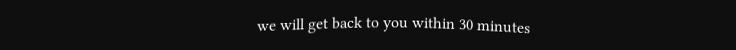we will get back to you within 30 minutes